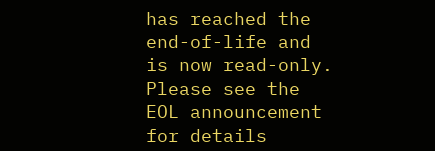has reached the end-of-life and is now read-only. Please see the EOL announcement for details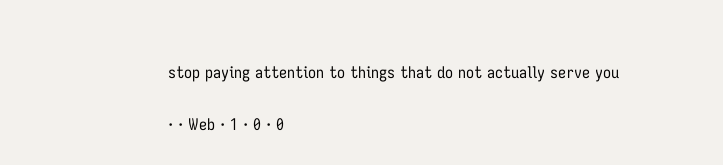stop paying attention to things that do not actually serve you

· · Web · 1 · 0 · 0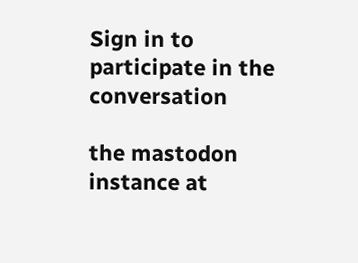Sign in to participate in the conversation

the mastodon instance at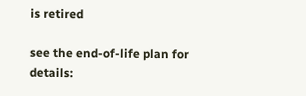is retired

see the end-of-life plan for details: